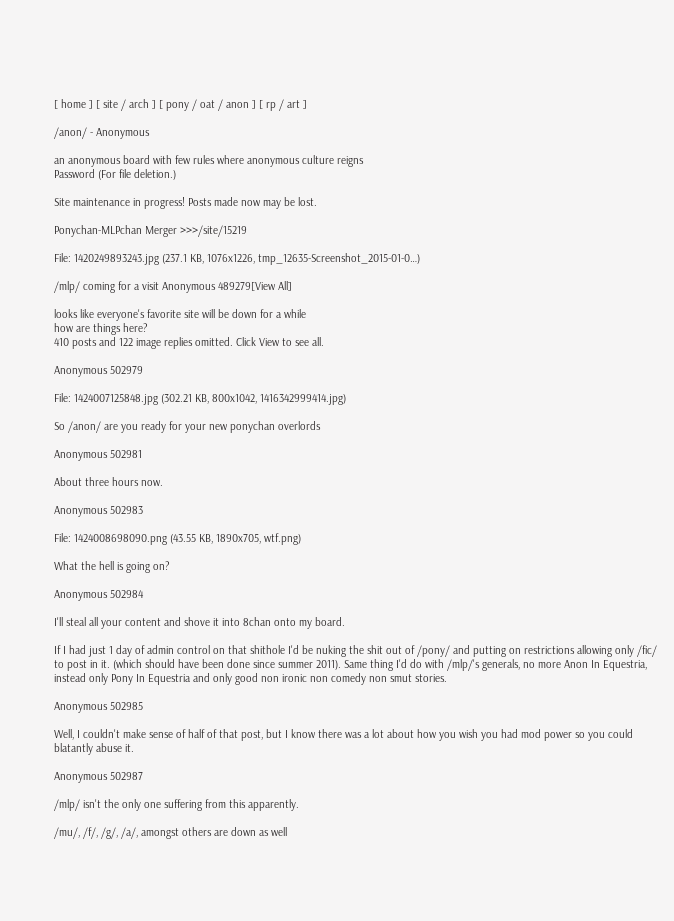[ home ] [ site / arch ] [ pony / oat / anon ] [ rp / art ]

/anon/ - Anonymous

an anonymous board with few rules where anonymous culture reigns
Password (For file deletion.)

Site maintenance in progress! Posts made now may be lost.

Ponychan-MLPchan Merger >>>/site/15219

File: 1420249893243.jpg (237.1 KB, 1076x1226, tmp_12635-Screenshot_2015-01-0…)

/mlp/ coming for a visit Anonymous 489279[View All]

looks like everyone's favorite site will be down for a while
how are things here?
410 posts and 122 image replies omitted. Click View to see all.

Anonymous 502979

File: 1424007125848.jpg (302.21 KB, 800x1042, 1416342999414.jpg)

So /anon/ are you ready for your new ponychan overlords

Anonymous 502981

About three hours now.

Anonymous 502983

File: 1424008698090.png (43.55 KB, 1890x705, wtf.png)

What the hell is going on?

Anonymous 502984

I'll steal all your content and shove it into 8chan onto my board.

If I had just 1 day of admin control on that shithole I'd be nuking the shit out of /pony/ and putting on restrictions allowing only /fic/ to post in it. (which should have been done since summer 2011). Same thing I'd do with /mlp/'s generals, no more Anon In Equestria, instead only Pony In Equestria and only good non ironic non comedy non smut stories.

Anonymous 502985

Well, I couldn't make sense of half of that post, but I know there was a lot about how you wish you had mod power so you could blatantly abuse it.

Anonymous 502987

/mlp/ isn't the only one suffering from this apparently.

/mu/, /f/, /g/, /a/, amongst others are down as well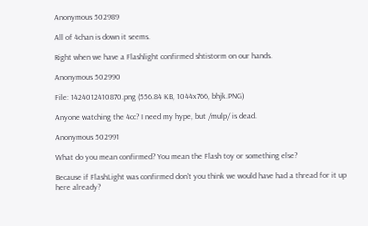Anonymous 502989

All of 4chan is down it seems.

Right when we have a Flashlight confirmed shtistorm on our hands.

Anonymous 502990

File: 1424012410870.png (556.84 KB, 1044x766, bhjk.PNG)

Anyone watching the 4cc? I need my hype, but /mulp/ is dead.

Anonymous 502991

What do you mean confirmed? You mean the Flash toy or something else?

Because if FlashLight was confirmed don't you think we would have had a thread for it up here already?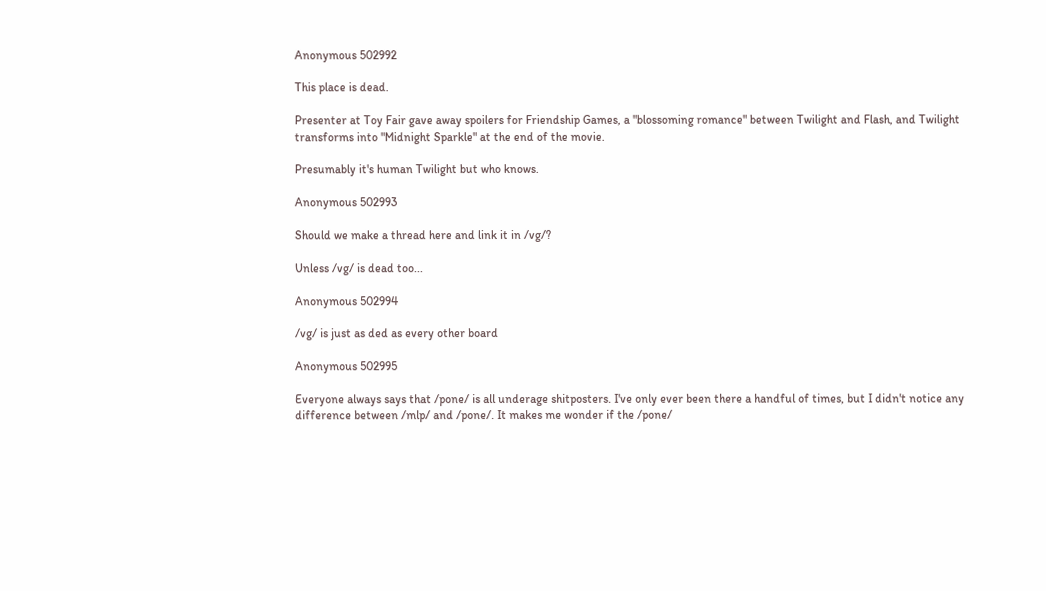Anonymous 502992

This place is dead.

Presenter at Toy Fair gave away spoilers for Friendship Games, a "blossoming romance" between Twilight and Flash, and Twilight transforms into "Midnight Sparkle" at the end of the movie.

Presumably it's human Twilight but who knows.

Anonymous 502993

Should we make a thread here and link it in /vg/?

Unless /vg/ is dead too...

Anonymous 502994

/vg/ is just as ded as every other board

Anonymous 502995

Everyone always says that /pone/ is all underage shitposters. I've only ever been there a handful of times, but I didn't notice any difference between /mlp/ and /pone/. It makes me wonder if the /pone/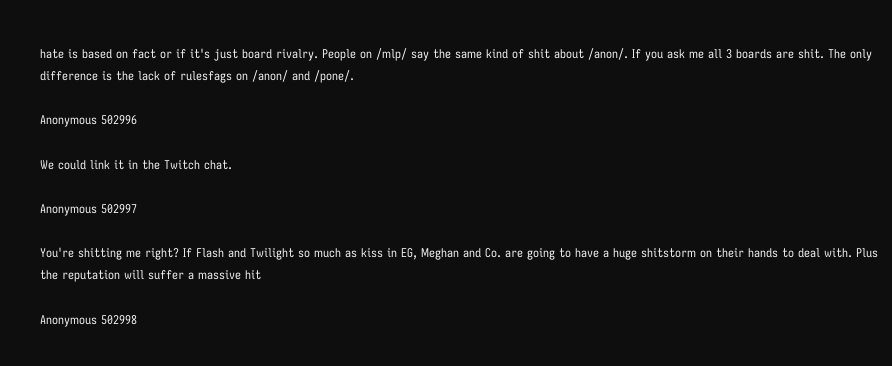hate is based on fact or if it's just board rivalry. People on /mlp/ say the same kind of shit about /anon/. If you ask me all 3 boards are shit. The only difference is the lack of rulesfags on /anon/ and /pone/.

Anonymous 502996

We could link it in the Twitch chat.

Anonymous 502997

You're shitting me right? If Flash and Twilight so much as kiss in EG, Meghan and Co. are going to have a huge shitstorm on their hands to deal with. Plus the reputation will suffer a massive hit

Anonymous 502998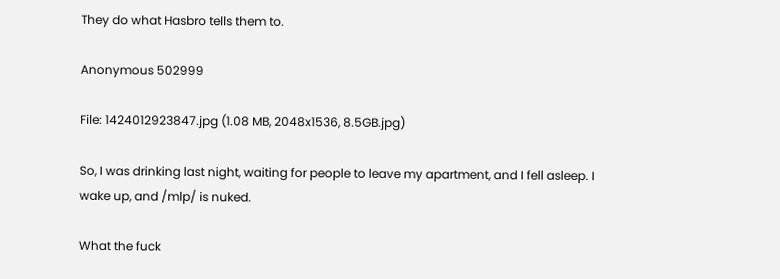They do what Hasbro tells them to.

Anonymous 502999

File: 1424012923847.jpg (1.08 MB, 2048x1536, 8.5GB.jpg)

So, I was drinking last night, waiting for people to leave my apartment, and I fell asleep. I wake up, and /mlp/ is nuked.

What the fuck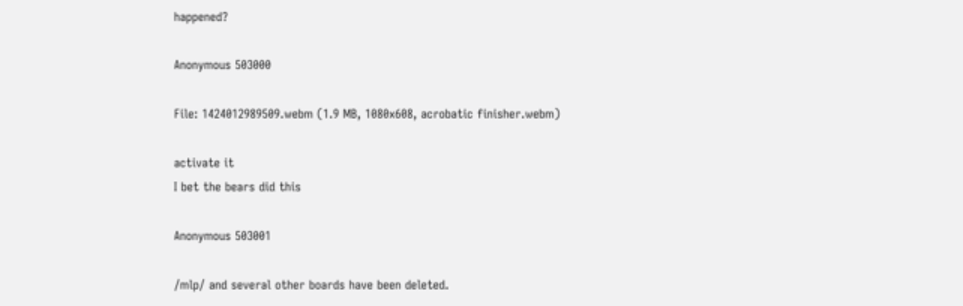happened?

Anonymous 503000

File: 1424012989509.webm (1.9 MB, 1080x608, acrobatic finisher.webm)

activate it
I bet the bears did this

Anonymous 503001

/mlp/ and several other boards have been deleted.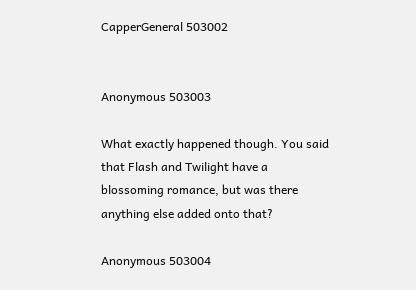CapperGeneral 503002


Anonymous 503003

What exactly happened though. You said that Flash and Twilight have a blossoming romance, but was there anything else added onto that?

Anonymous 503004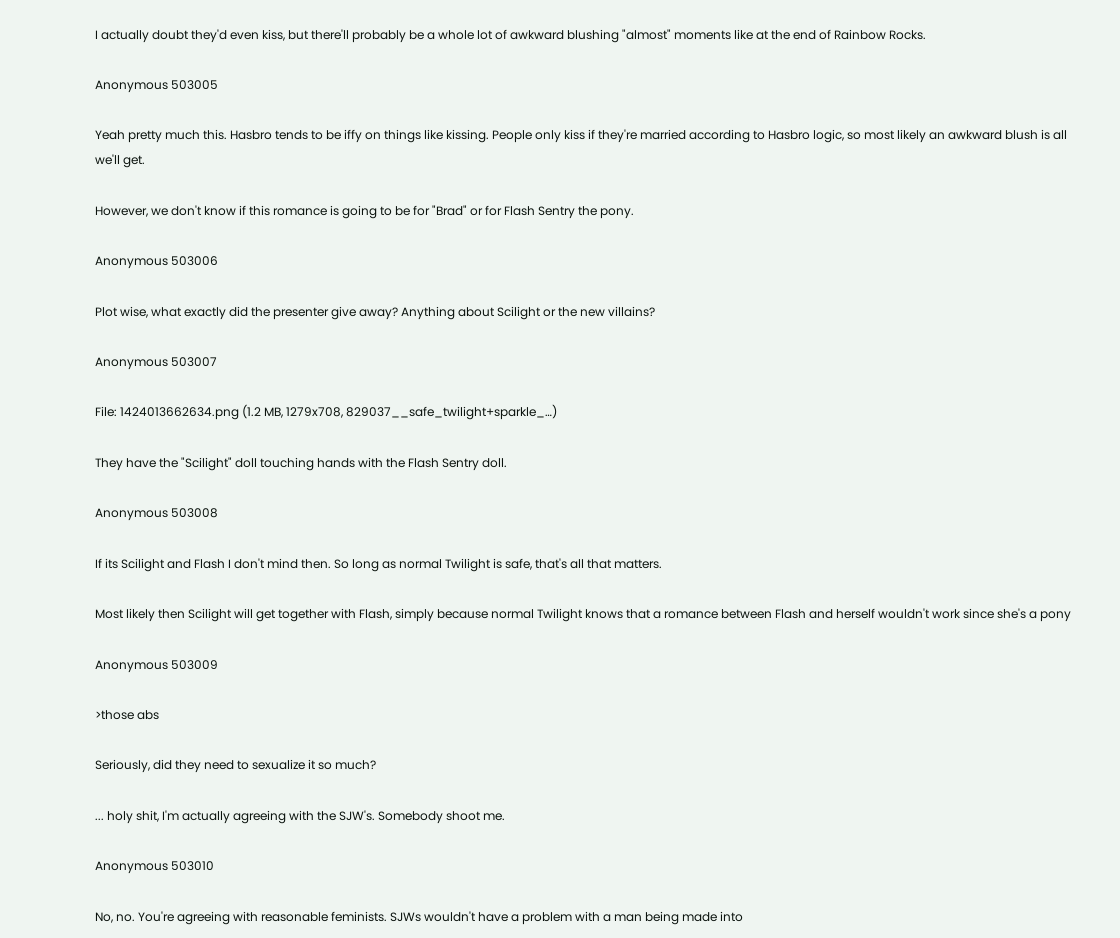I actually doubt they'd even kiss, but there'll probably be a whole lot of awkward blushing "almost" moments like at the end of Rainbow Rocks.

Anonymous 503005

Yeah pretty much this. Hasbro tends to be iffy on things like kissing. People only kiss if they're married according to Hasbro logic, so most likely an awkward blush is all we'll get.

However, we don't know if this romance is going to be for "Brad" or for Flash Sentry the pony.

Anonymous 503006

Plot wise, what exactly did the presenter give away? Anything about Scilight or the new villains?

Anonymous 503007

File: 1424013662634.png (1.2 MB, 1279x708, 829037__safe_twilight+sparkle_…)

They have the "Scilight" doll touching hands with the Flash Sentry doll.

Anonymous 503008

If its Scilight and Flash I don't mind then. So long as normal Twilight is safe, that's all that matters.

Most likely then Scilight will get together with Flash, simply because normal Twilight knows that a romance between Flash and herself wouldn't work since she's a pony

Anonymous 503009

>those abs

Seriously, did they need to sexualize it so much?

... holy shit, I'm actually agreeing with the SJW's. Somebody shoot me.

Anonymous 503010

No, no. You're agreeing with reasonable feminists. SJWs wouldn't have a problem with a man being made into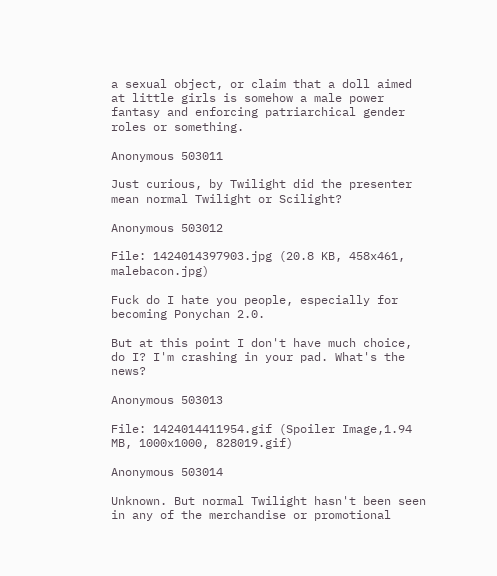a sexual object, or claim that a doll aimed at little girls is somehow a male power fantasy and enforcing patriarchical gender roles or something.

Anonymous 503011

Just curious, by Twilight did the presenter mean normal Twilight or Scilight?

Anonymous 503012

File: 1424014397903.jpg (20.8 KB, 458x461, malebacon.jpg)

Fuck do I hate you people, especially for becoming Ponychan 2.0.

But at this point I don't have much choice, do I? I'm crashing in your pad. What's the news?

Anonymous 503013

File: 1424014411954.gif (Spoiler Image,1.94 MB, 1000x1000, 828019.gif)

Anonymous 503014

Unknown. But normal Twilight hasn't been seen in any of the merchandise or promotional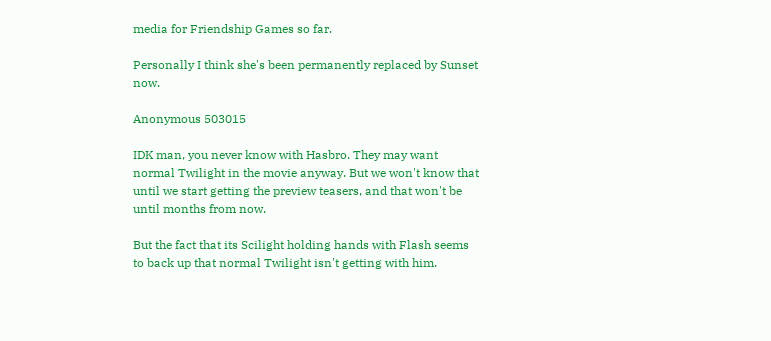media for Friendship Games so far.

Personally I think she's been permanently replaced by Sunset now.

Anonymous 503015

IDK man, you never know with Hasbro. They may want normal Twilight in the movie anyway. But we won't know that until we start getting the preview teasers, and that won't be until months from now.

But the fact that its Scilight holding hands with Flash seems to back up that normal Twilight isn't getting with him.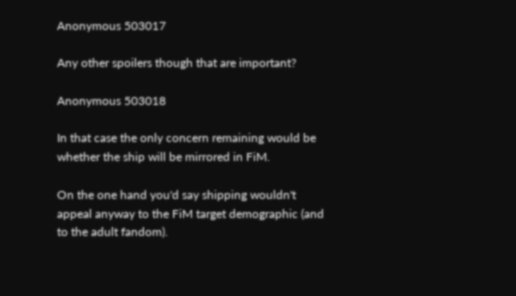Anonymous 503017

Any other spoilers though that are important?

Anonymous 503018

In that case the only concern remaining would be whether the ship will be mirrored in FiM.

On the one hand you'd say shipping wouldn't appeal anyway to the FiM target demographic (and to the adult fandom).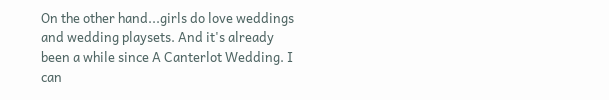On the other hand...girls do love weddings and wedding playsets. And it's already been a while since A Canterlot Wedding. I can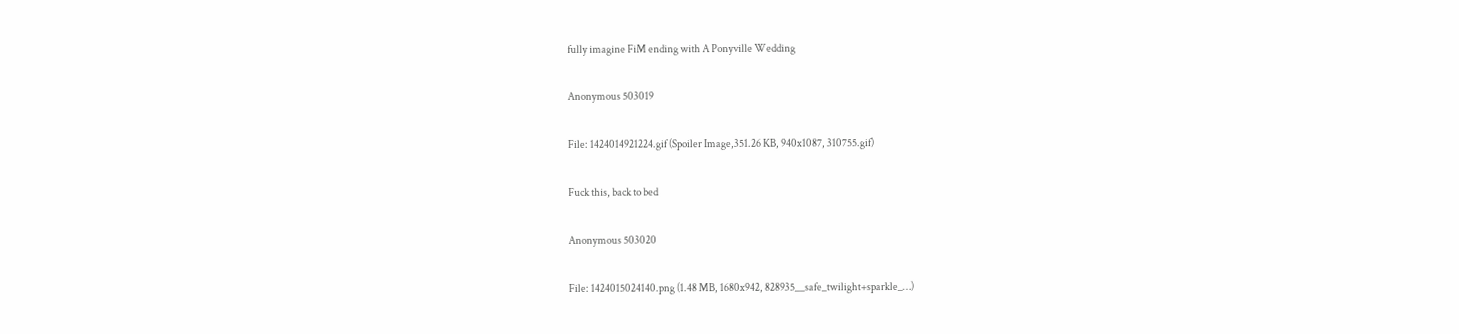fully imagine FiM ending with A Ponyville Wedding

Anonymous 503019

File: 1424014921224.gif (Spoiler Image,351.26 KB, 940x1087, 310755.gif)

Fuck this, back to bed

Anonymous 503020

File: 1424015024140.png (1.48 MB, 1680x942, 828935__safe_twilight+sparkle_…)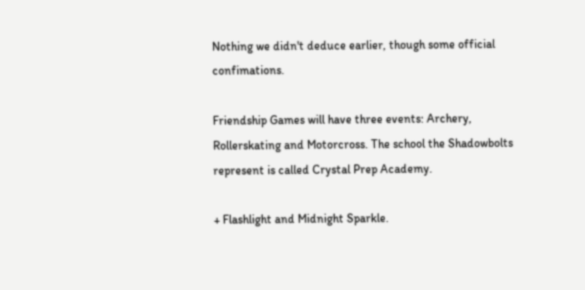Nothing we didn't deduce earlier, though some official confimations.

Friendship Games will have three events: Archery, Rollerskating and Motorcross. The school the Shadowbolts represent is called Crystal Prep Academy.

+ Flashlight and Midnight Sparkle.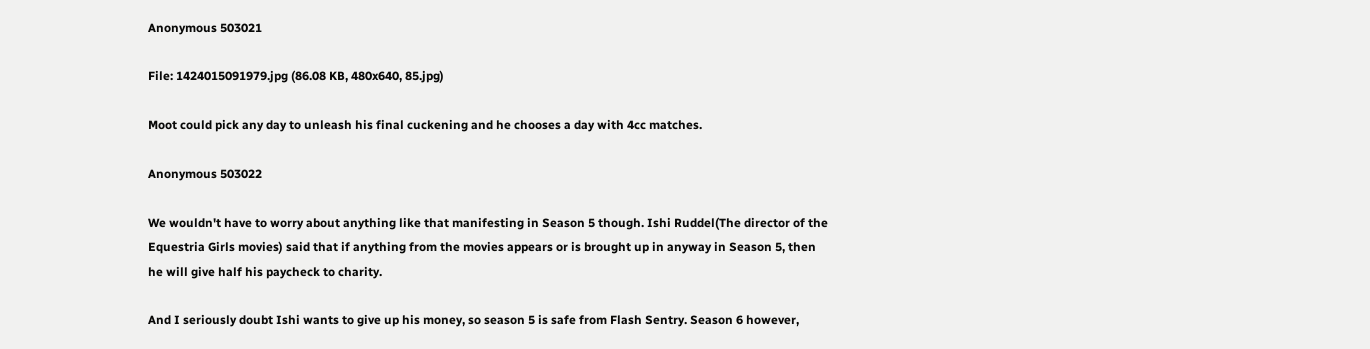Anonymous 503021

File: 1424015091979.jpg (86.08 KB, 480x640, 85.jpg)

Moot could pick any day to unleash his final cuckening and he chooses a day with 4cc matches.

Anonymous 503022

We wouldn't have to worry about anything like that manifesting in Season 5 though. Ishi Ruddel(The director of the Equestria Girls movies) said that if anything from the movies appears or is brought up in anyway in Season 5, then he will give half his paycheck to charity.

And I seriously doubt Ishi wants to give up his money, so season 5 is safe from Flash Sentry. Season 6 however,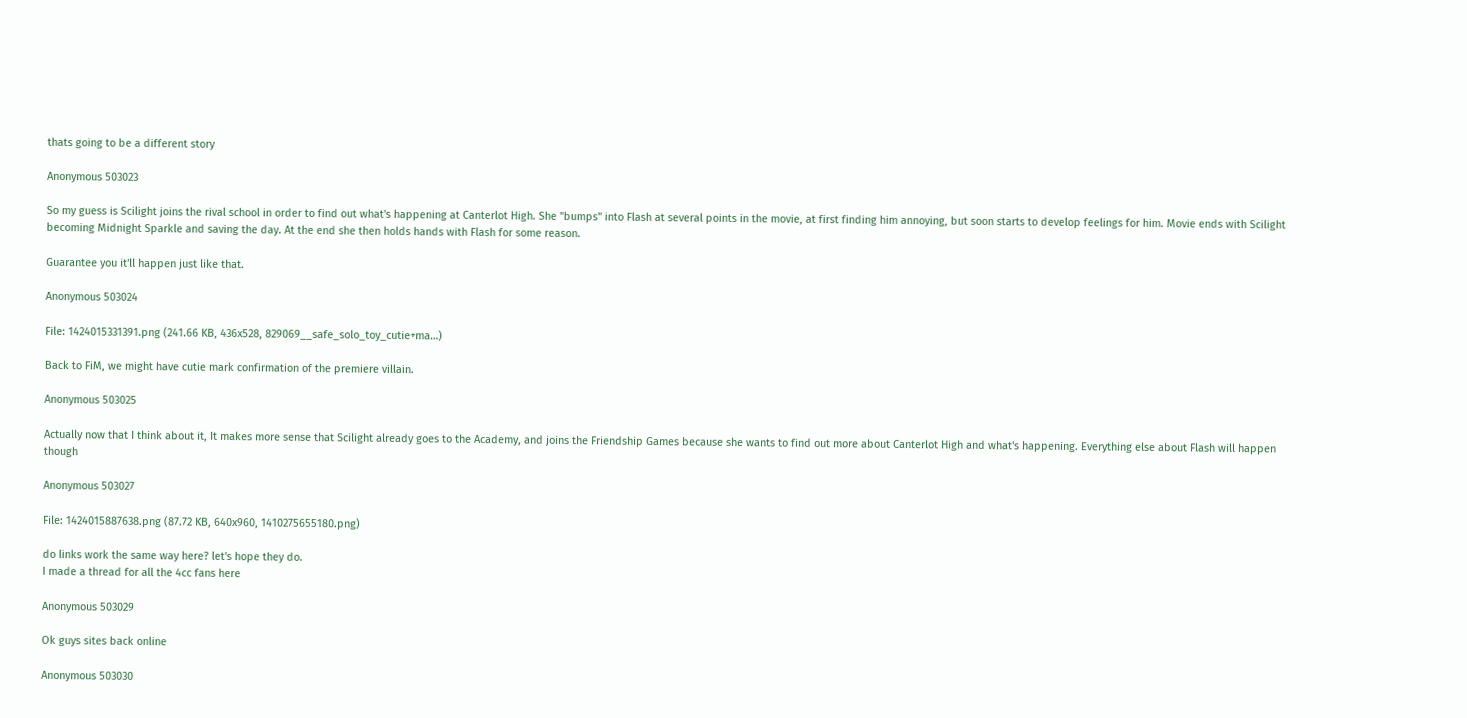thats going to be a different story

Anonymous 503023

So my guess is Scilight joins the rival school in order to find out what's happening at Canterlot High. She "bumps" into Flash at several points in the movie, at first finding him annoying, but soon starts to develop feelings for him. Movie ends with Scilight becoming Midnight Sparkle and saving the day. At the end she then holds hands with Flash for some reason.

Guarantee you it'll happen just like that.

Anonymous 503024

File: 1424015331391.png (241.66 KB, 436x528, 829069__safe_solo_toy_cutie+ma…)

Back to FiM, we might have cutie mark confirmation of the premiere villain.

Anonymous 503025

Actually now that I think about it, It makes more sense that Scilight already goes to the Academy, and joins the Friendship Games because she wants to find out more about Canterlot High and what's happening. Everything else about Flash will happen though

Anonymous 503027

File: 1424015887638.png (87.72 KB, 640x960, 1410275655180.png)

do links work the same way here? let's hope they do.
I made a thread for all the 4cc fans here

Anonymous 503029

Ok guys sites back online

Anonymous 503030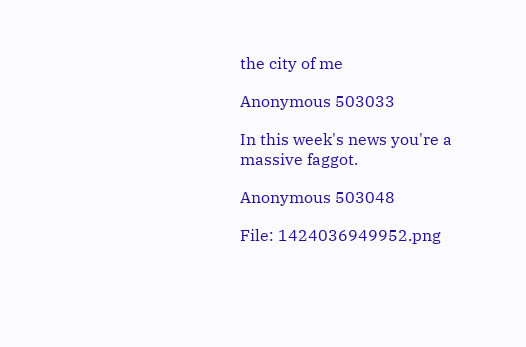the city of me

Anonymous 503033

In this week's news you're a massive faggot.

Anonymous 503048

File: 1424036949952.png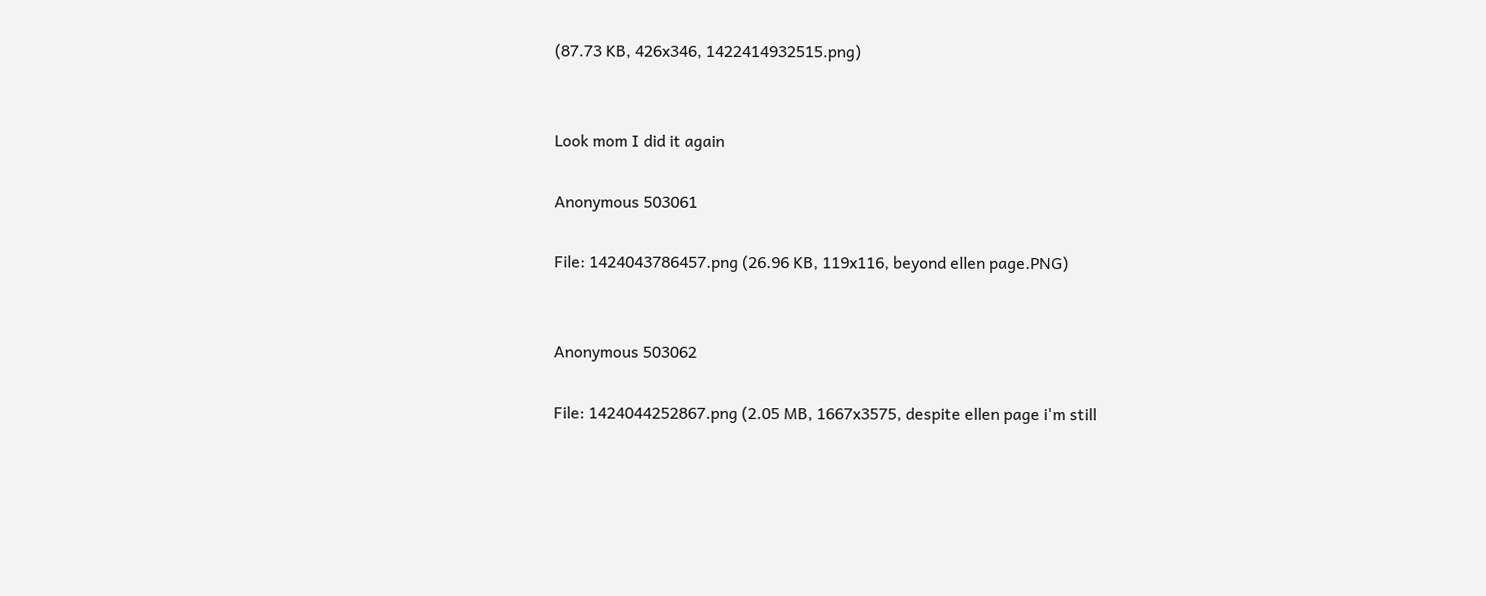(87.73 KB, 426x346, 1422414932515.png)


Look mom I did it again

Anonymous 503061

File: 1424043786457.png (26.96 KB, 119x116, beyond ellen page.PNG)


Anonymous 503062

File: 1424044252867.png (2.05 MB, 1667x3575, despite ellen page i'm still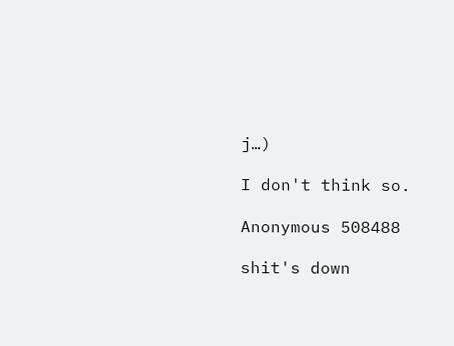j…)

I don't think so.

Anonymous 508488

shit's down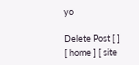yo

Delete Post [ ]
[ home ] [ site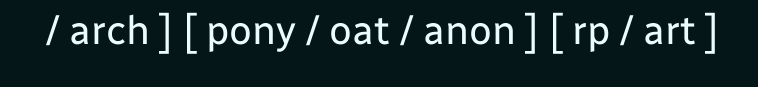/ arch ] [ pony / oat / anon ] [ rp / art ]